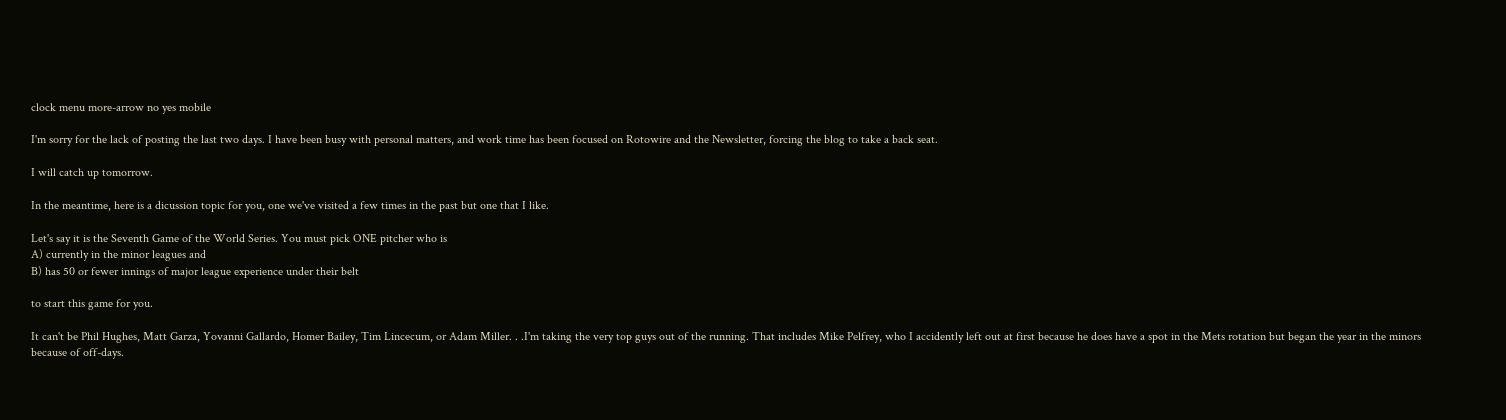clock menu more-arrow no yes mobile

I'm sorry for the lack of posting the last two days. I have been busy with personal matters, and work time has been focused on Rotowire and the Newsletter, forcing the blog to take a back seat.

I will catch up tomorrow.

In the meantime, here is a dicussion topic for you, one we've visited a few times in the past but one that I like.

Let's say it is the Seventh Game of the World Series. You must pick ONE pitcher who is
A) currently in the minor leagues and
B) has 50 or fewer innings of major league experience under their belt

to start this game for you.

It can't be Phil Hughes, Matt Garza, Yovanni Gallardo, Homer Bailey, Tim Lincecum, or Adam Miller. . .I'm taking the very top guys out of the running. That includes Mike Pelfrey, who I accidently left out at first because he does have a spot in the Mets rotation but began the year in the minors because of off-days.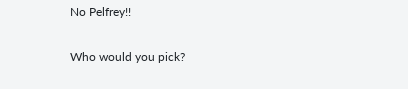No Pelfrey!!

Who would you pick?